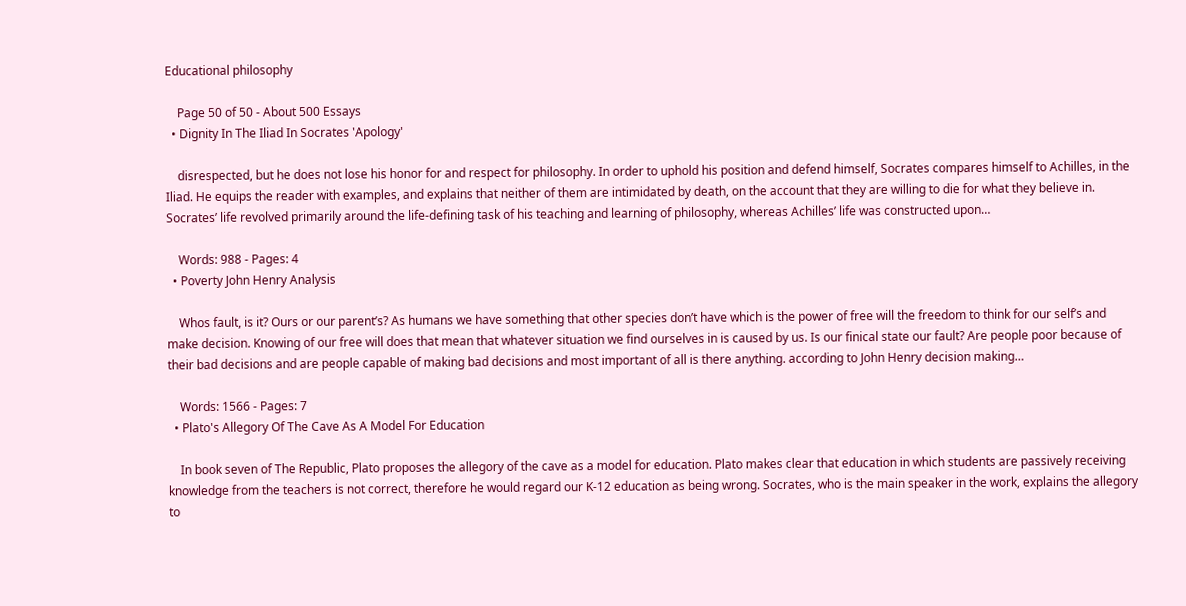Educational philosophy

    Page 50 of 50 - About 500 Essays
  • Dignity In The Iliad In Socrates 'Apology'

    disrespected, but he does not lose his honor for and respect for philosophy. In order to uphold his position and defend himself, Socrates compares himself to Achilles, in the Iliad. He equips the reader with examples, and explains that neither of them are intimidated by death, on the account that they are willing to die for what they believe in. Socrates’ life revolved primarily around the life-defining task of his teaching and learning of philosophy, whereas Achilles’ life was constructed upon…

    Words: 988 - Pages: 4
  • Poverty John Henry Analysis

    Whos fault, is it? Ours or our parent’s? As humans we have something that other species don’t have which is the power of free will the freedom to think for our self’s and make decision. Knowing of our free will does that mean that whatever situation we find ourselves in is caused by us. Is our finical state our fault? Are people poor because of their bad decisions and are people capable of making bad decisions and most important of all is there anything. according to John Henry decision making…

    Words: 1566 - Pages: 7
  • Plato's Allegory Of The Cave As A Model For Education

    In book seven of The Republic, Plato proposes the allegory of the cave as a model for education. Plato makes clear that education in which students are passively receiving knowledge from the teachers is not correct, therefore he would regard our K-12 education as being wrong. Socrates, who is the main speaker in the work, explains the allegory to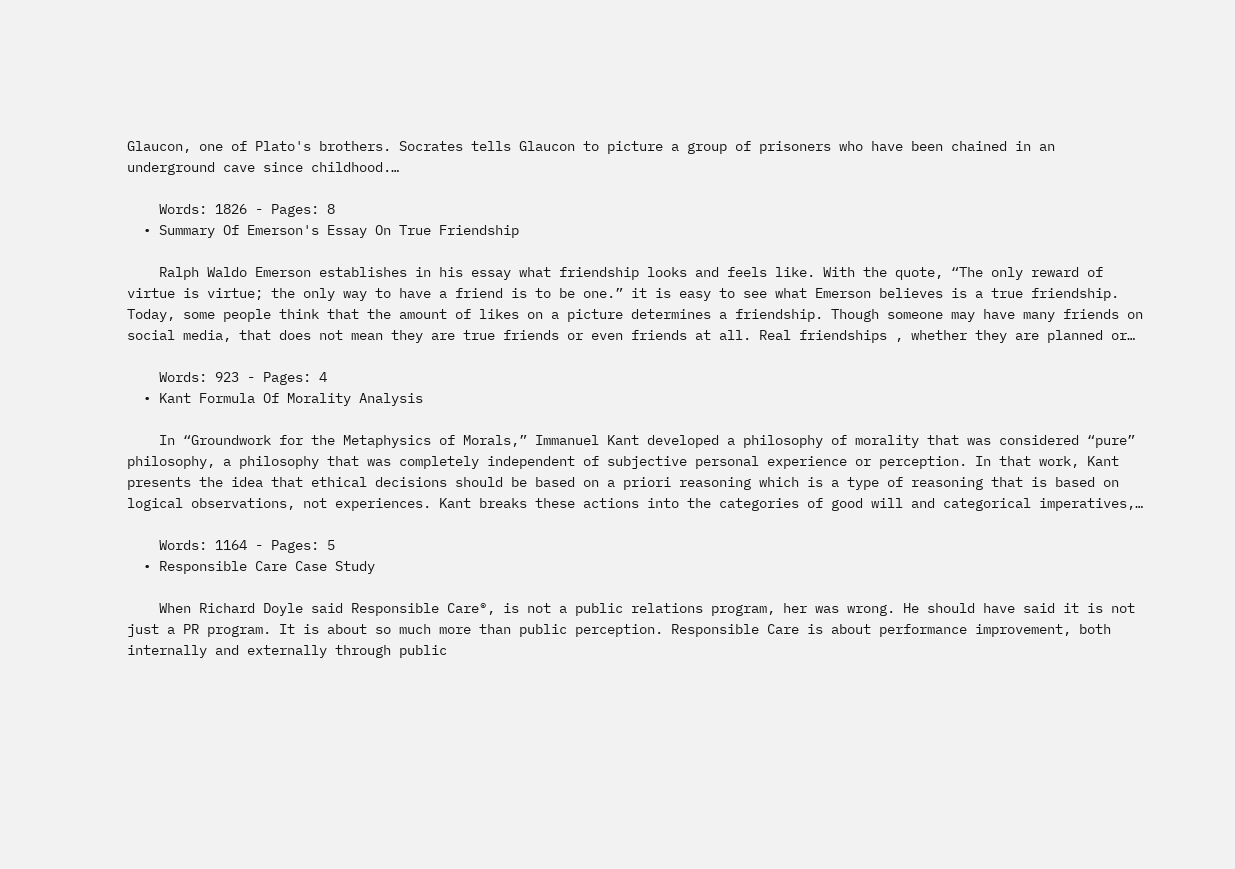Glaucon, one of Plato's brothers. Socrates tells Glaucon to picture a group of prisoners who have been chained in an underground cave since childhood.…

    Words: 1826 - Pages: 8
  • Summary Of Emerson's Essay On True Friendship

    Ralph Waldo Emerson establishes in his essay what friendship looks and feels like. With the quote, “The only reward of virtue is virtue; the only way to have a friend is to be one.” it is easy to see what Emerson believes is a true friendship. Today, some people think that the amount of likes on a picture determines a friendship. Though someone may have many friends on social media, that does not mean they are true friends or even friends at all. Real friendships , whether they are planned or…

    Words: 923 - Pages: 4
  • Kant Formula Of Morality Analysis

    In “Groundwork for the Metaphysics of Morals,” Immanuel Kant developed a philosophy of morality that was considered “pure” philosophy, a philosophy that was completely independent of subjective personal experience or perception. In that work, Kant presents the idea that ethical decisions should be based on a priori reasoning which is a type of reasoning that is based on logical observations, not experiences. Kant breaks these actions into the categories of good will and categorical imperatives,…

    Words: 1164 - Pages: 5
  • Responsible Care Case Study

    When Richard Doyle said Responsible Care®, is not a public relations program, her was wrong. He should have said it is not just a PR program. It is about so much more than public perception. Responsible Care is about performance improvement, both internally and externally through public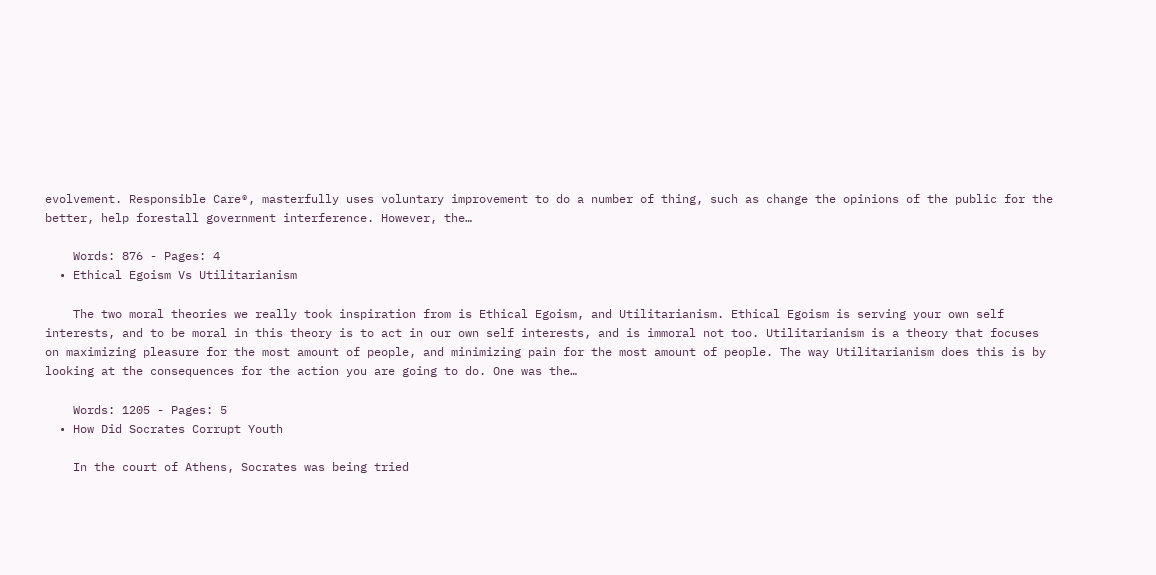evolvement. Responsible Care®, masterfully uses voluntary improvement to do a number of thing, such as change the opinions of the public for the better, help forestall government interference. However, the…

    Words: 876 - Pages: 4
  • Ethical Egoism Vs Utilitarianism

    The two moral theories we really took inspiration from is Ethical Egoism, and Utilitarianism. Ethical Egoism is serving your own self interests, and to be moral in this theory is to act in our own self interests, and is immoral not too. Utilitarianism is a theory that focuses on maximizing pleasure for the most amount of people, and minimizing pain for the most amount of people. The way Utilitarianism does this is by looking at the consequences for the action you are going to do. One was the…

    Words: 1205 - Pages: 5
  • How Did Socrates Corrupt Youth

    In the court of Athens, Socrates was being tried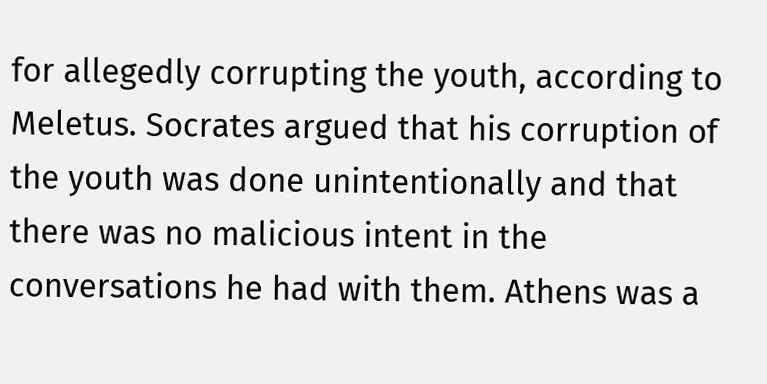for allegedly corrupting the youth, according to Meletus. Socrates argued that his corruption of the youth was done unintentionally and that there was no malicious intent in the conversations he had with them. Athens was a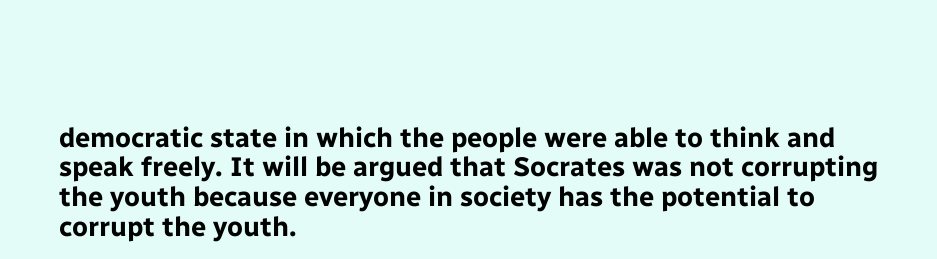democratic state in which the people were able to think and speak freely. It will be argued that Socrates was not corrupting the youth because everyone in society has the potential to corrupt the youth.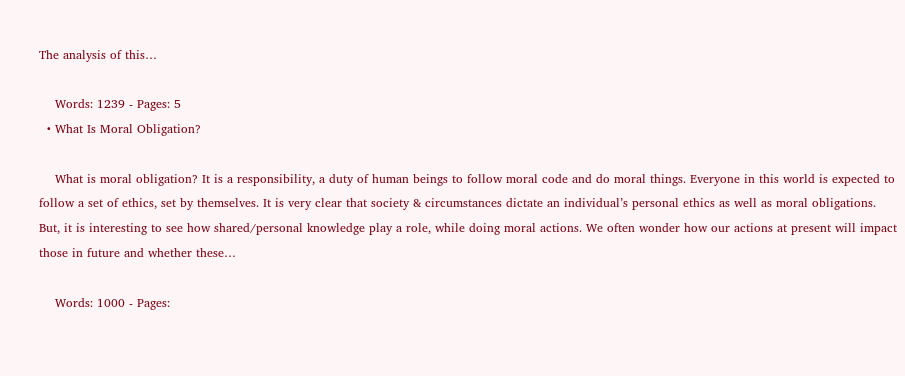The analysis of this…

    Words: 1239 - Pages: 5
  • What Is Moral Obligation?

    What is moral obligation? It is a responsibility, a duty of human beings to follow moral code and do moral things. Everyone in this world is expected to follow a set of ethics, set by themselves. It is very clear that society & circumstances dictate an individual’s personal ethics as well as moral obligations. But, it is interesting to see how shared/personal knowledge play a role, while doing moral actions. We often wonder how our actions at present will impact those in future and whether these…

    Words: 1000 - Pages: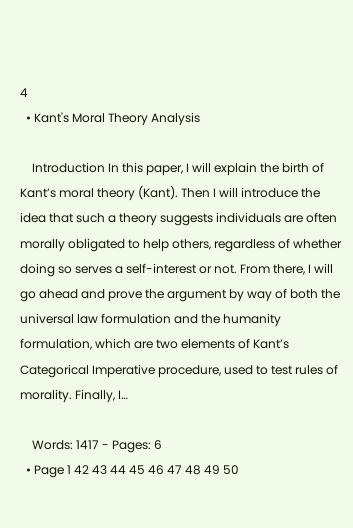4
  • Kant's Moral Theory Analysis

    Introduction In this paper, I will explain the birth of Kant’s moral theory (Kant). Then I will introduce the idea that such a theory suggests individuals are often morally obligated to help others, regardless of whether doing so serves a self-interest or not. From there, I will go ahead and prove the argument by way of both the universal law formulation and the humanity formulation, which are two elements of Kant’s Categorical Imperative procedure, used to test rules of morality. Finally, I…

    Words: 1417 - Pages: 6
  • Page 1 42 43 44 45 46 47 48 49 50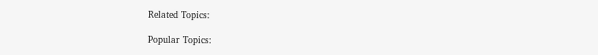Related Topics:

Popular Topics: